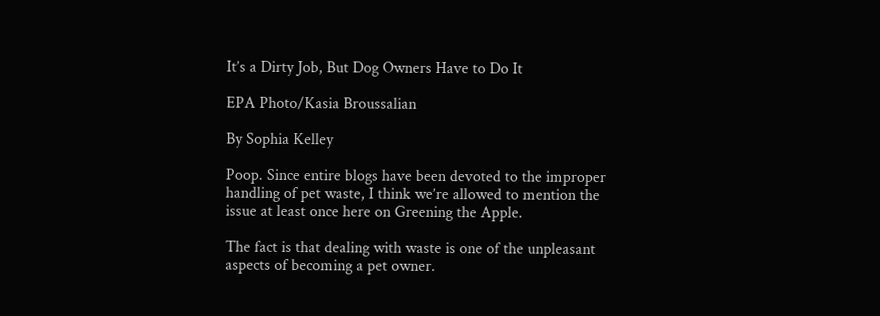It’s a Dirty Job, But Dog Owners Have to Do It

EPA Photo/Kasia Broussalian

By Sophia Kelley

Poop. Since entire blogs have been devoted to the improper handling of pet waste, I think we’re allowed to mention the issue at least once here on Greening the Apple.

The fact is that dealing with waste is one of the unpleasant aspects of becoming a pet owner.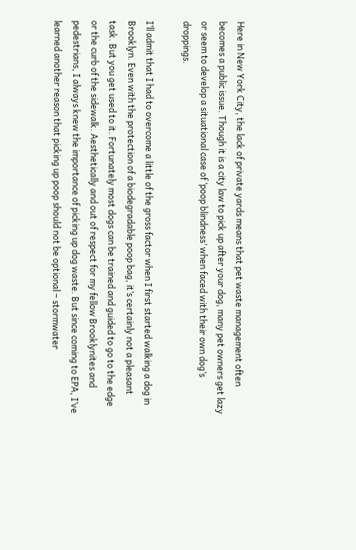Here in New York City, the lack of private yards means that pet waste management often becomes a public issue. Though it is a city law to pick up after your dog, many pet owners get lazy or seem to develop a situational case of ‘poop blindness’ when faced with their own dog’s droppings.

I’ll admit that I had to overcome a little of the gross factor when I first started walking a dog in Brooklyn. Even with the protection of a biodegradable poop bag, it’s certainly not a pleasant task. But you get used to it. Fortunately most dogs can be trained and guided to go to the edge or the curb of the sidewalk. Aesthetically and out of respect for my fellow Brooklynites and pedestrians, I always knew the importance of picking up dog waste. But since coming to EPA, I’ve learned another reason that picking up poop should not be optional – stormwater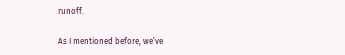runoff.

As I mentioned before, we’ve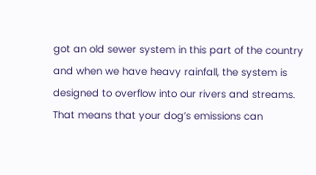got an old sewer system in this part of the country and when we have heavy rainfall, the system is designed to overflow into our rivers and streams. That means that your dog’s emissions can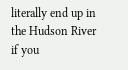literally end up in the Hudson River if you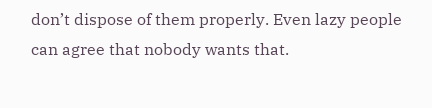don’t dispose of them properly. Even lazy people can agree that nobody wants that.